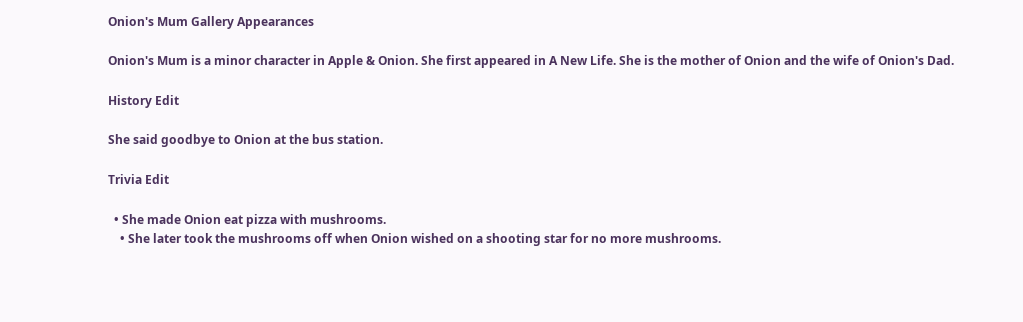Onion's Mum Gallery Appearances

Onion's Mum is a minor character in Apple & Onion. She first appeared in A New Life. She is the mother of Onion and the wife of Onion's Dad.

History Edit

She said goodbye to Onion at the bus station.

Trivia Edit

  • She made Onion eat pizza with mushrooms.
    • She later took the mushrooms off when Onion wished on a shooting star for no more mushrooms.